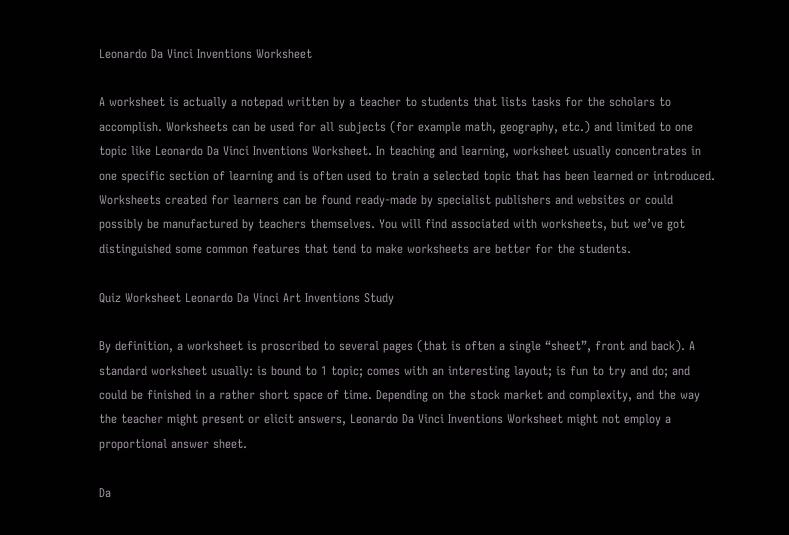Leonardo Da Vinci Inventions Worksheet

A worksheet is actually a notepad written by a teacher to students that lists tasks for the scholars to accomplish. Worksheets can be used for all subjects (for example math, geography, etc.) and limited to one topic like Leonardo Da Vinci Inventions Worksheet. In teaching and learning, worksheet usually concentrates in one specific section of learning and is often used to train a selected topic that has been learned or introduced. Worksheets created for learners can be found ready-made by specialist publishers and websites or could possibly be manufactured by teachers themselves. You will find associated with worksheets, but we’ve got distinguished some common features that tend to make worksheets are better for the students.

Quiz Worksheet Leonardo Da Vinci Art Inventions Study

By definition, a worksheet is proscribed to several pages (that is often a single “sheet”, front and back). A standard worksheet usually: is bound to 1 topic; comes with an interesting layout; is fun to try and do; and could be finished in a rather short space of time. Depending on the stock market and complexity, and the way the teacher might present or elicit answers, Leonardo Da Vinci Inventions Worksheet might not employ a proportional answer sheet.

Da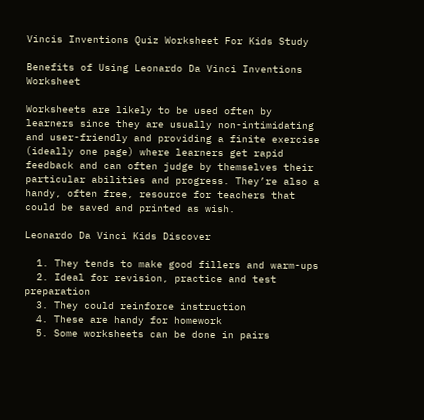Vincis Inventions Quiz Worksheet For Kids Study

Benefits of Using Leonardo Da Vinci Inventions Worksheet

Worksheets are likely to be used often by learners since they are usually non-intimidating and user-friendly and providing a finite exercise (ideally one page) where learners get rapid feedback and can often judge by themselves their particular abilities and progress. They’re also a handy, often free, resource for teachers that could be saved and printed as wish.

Leonardo Da Vinci Kids Discover

  1. They tends to make good fillers and warm-ups
  2. Ideal for revision, practice and test preparation
  3. They could reinforce instruction
  4. These are handy for homework
  5. Some worksheets can be done in pairs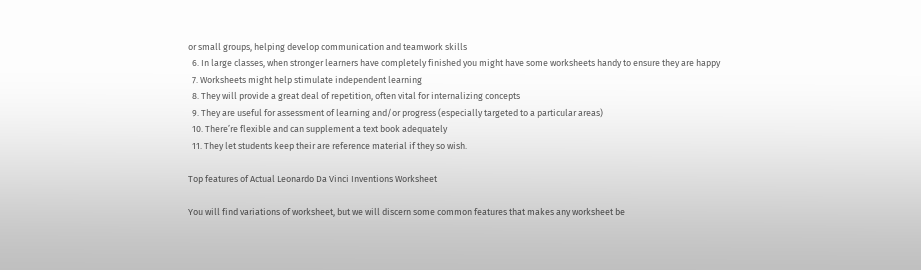or small groups, helping develop communication and teamwork skills
  6. In large classes, when stronger learners have completely finished you might have some worksheets handy to ensure they are happy
  7. Worksheets might help stimulate independent learning
  8. They will provide a great deal of repetition, often vital for internalizing concepts
  9. They are useful for assessment of learning and/or progress (especially targeted to a particular areas)
  10. There’re flexible and can supplement a text book adequately
  11. They let students keep their are reference material if they so wish.

Top features of Actual Leonardo Da Vinci Inventions Worksheet

You will find variations of worksheet, but we will discern some common features that makes any worksheet be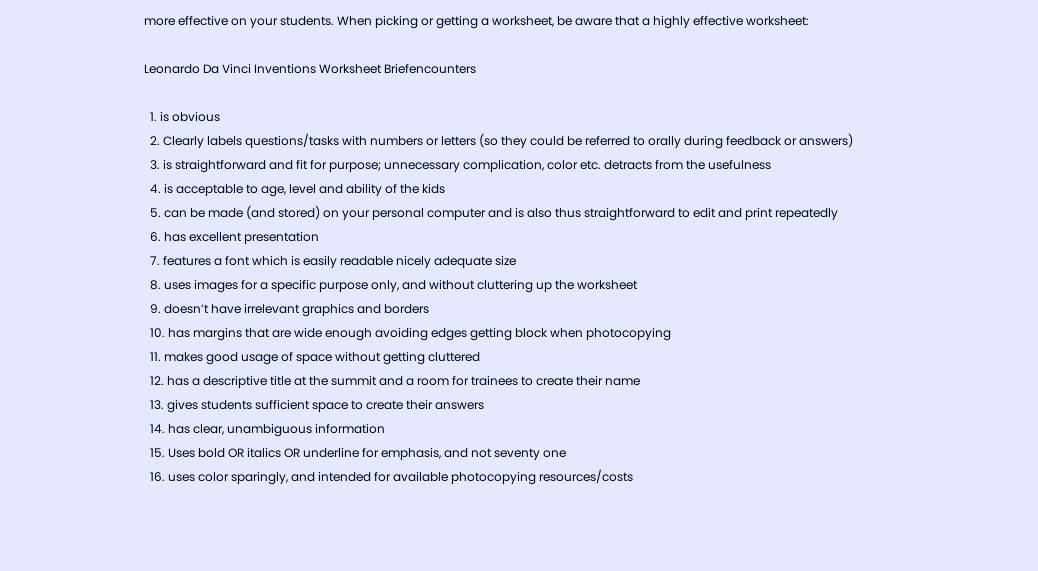more effective on your students. When picking or getting a worksheet, be aware that a highly effective worksheet:

Leonardo Da Vinci Inventions Worksheet Briefencounters

  1. is obvious
  2. Clearly labels questions/tasks with numbers or letters (so they could be referred to orally during feedback or answers)
  3. is straightforward and fit for purpose; unnecessary complication, color etc. detracts from the usefulness
  4. is acceptable to age, level and ability of the kids
  5. can be made (and stored) on your personal computer and is also thus straightforward to edit and print repeatedly
  6. has excellent presentation
  7. features a font which is easily readable nicely adequate size
  8. uses images for a specific purpose only, and without cluttering up the worksheet
  9. doesn’t have irrelevant graphics and borders
  10. has margins that are wide enough avoiding edges getting block when photocopying
  11. makes good usage of space without getting cluttered
  12. has a descriptive title at the summit and a room for trainees to create their name
  13. gives students sufficient space to create their answers
  14. has clear, unambiguous information
  15. Uses bold OR italics OR underline for emphasis, and not seventy one
  16. uses color sparingly, and intended for available photocopying resources/costs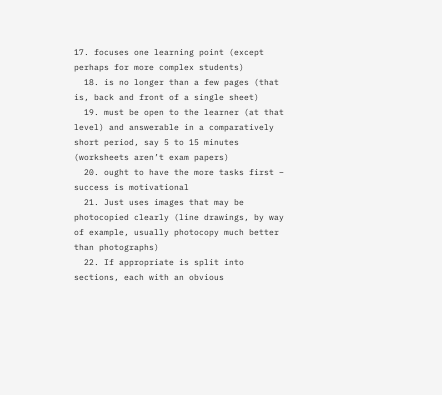17. focuses one learning point (except perhaps for more complex students)
  18. is no longer than a few pages (that is, back and front of a single sheet)
  19. must be open to the learner (at that level) and answerable in a comparatively short period, say 5 to 15 minutes (worksheets aren’t exam papers)
  20. ought to have the more tasks first – success is motivational
  21. Just uses images that may be photocopied clearly (line drawings, by way of example, usually photocopy much better than photographs)
  22. If appropriate is split into sections, each with an obvious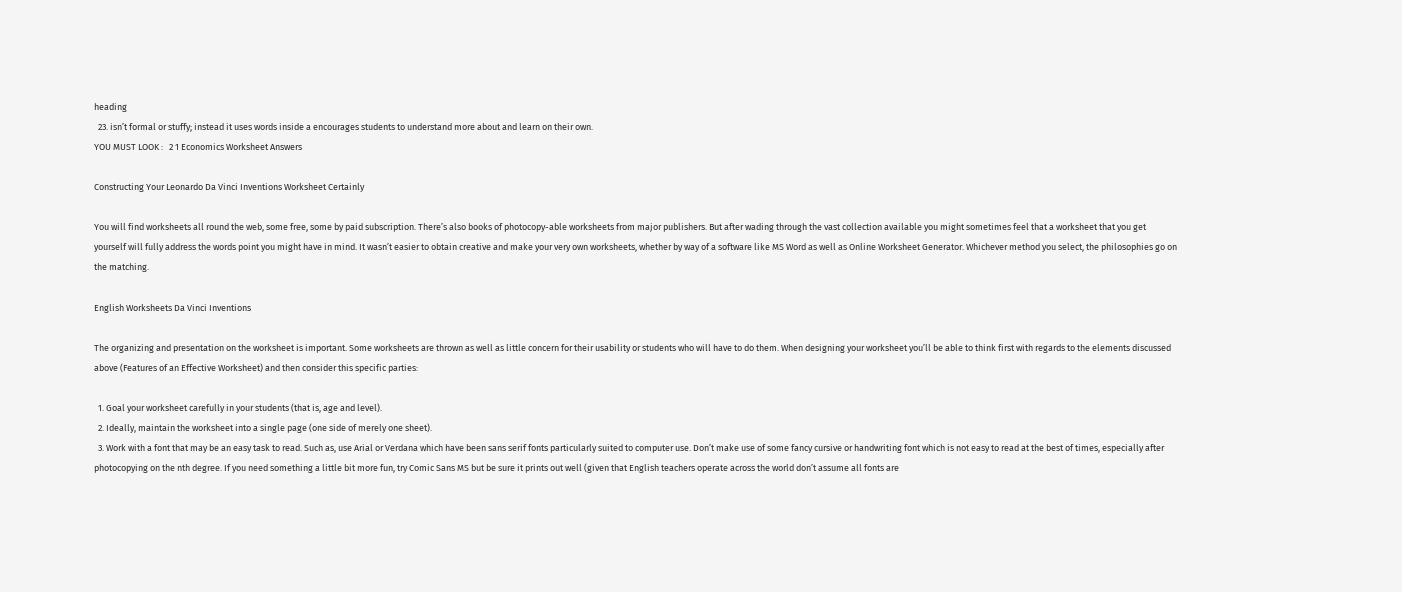heading
  23. isn’t formal or stuffy; instead it uses words inside a encourages students to understand more about and learn on their own.
YOU MUST LOOK :   2 1 Economics Worksheet Answers

Constructing Your Leonardo Da Vinci Inventions Worksheet Certainly

You will find worksheets all round the web, some free, some by paid subscription. There’s also books of photocopy-able worksheets from major publishers. But after wading through the vast collection available you might sometimes feel that a worksheet that you get yourself will fully address the words point you might have in mind. It wasn’t easier to obtain creative and make your very own worksheets, whether by way of a software like MS Word as well as Online Worksheet Generator. Whichever method you select, the philosophies go on the matching.

English Worksheets Da Vinci Inventions

The organizing and presentation on the worksheet is important. Some worksheets are thrown as well as little concern for their usability or students who will have to do them. When designing your worksheet you’ll be able to think first with regards to the elements discussed above (Features of an Effective Worksheet) and then consider this specific parties:

  1. Goal your worksheet carefully in your students (that is, age and level).
  2. Ideally, maintain the worksheet into a single page (one side of merely one sheet).
  3. Work with a font that may be an easy task to read. Such as, use Arial or Verdana which have been sans serif fonts particularly suited to computer use. Don’t make use of some fancy cursive or handwriting font which is not easy to read at the best of times, especially after photocopying on the nth degree. If you need something a little bit more fun, try Comic Sans MS but be sure it prints out well (given that English teachers operate across the world don’t assume all fonts are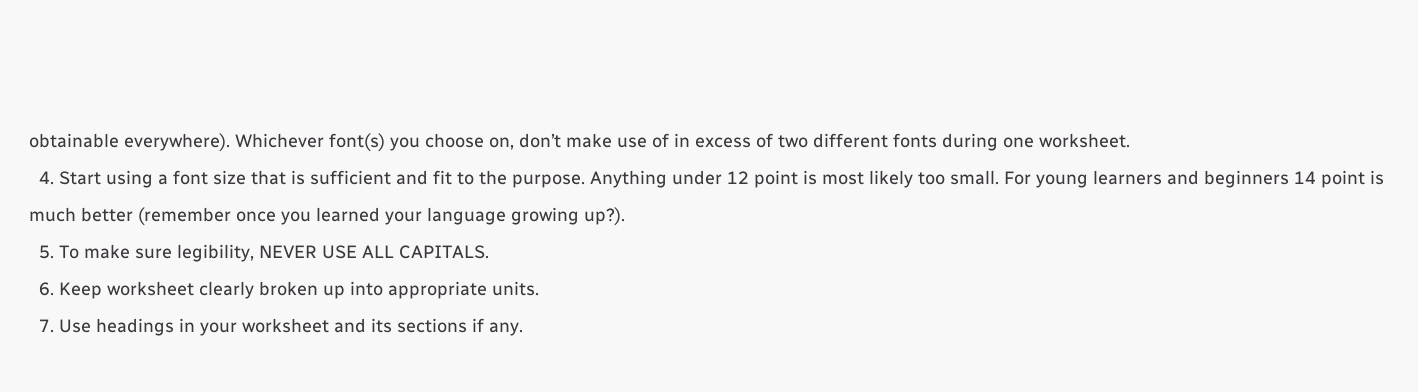obtainable everywhere). Whichever font(s) you choose on, don’t make use of in excess of two different fonts during one worksheet.
  4. Start using a font size that is sufficient and fit to the purpose. Anything under 12 point is most likely too small. For young learners and beginners 14 point is much better (remember once you learned your language growing up?).
  5. To make sure legibility, NEVER USE ALL CAPITALS.
  6. Keep worksheet clearly broken up into appropriate units.
  7. Use headings in your worksheet and its sections if any.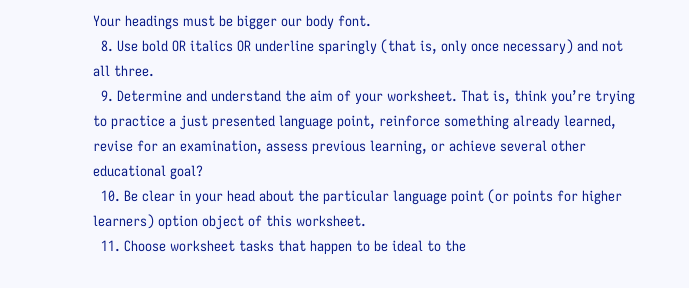Your headings must be bigger our body font.
  8. Use bold OR italics OR underline sparingly (that is, only once necessary) and not all three.
  9. Determine and understand the aim of your worksheet. That is, think you’re trying to practice a just presented language point, reinforce something already learned, revise for an examination, assess previous learning, or achieve several other educational goal?
  10. Be clear in your head about the particular language point (or points for higher learners) option object of this worksheet.
  11. Choose worksheet tasks that happen to be ideal to the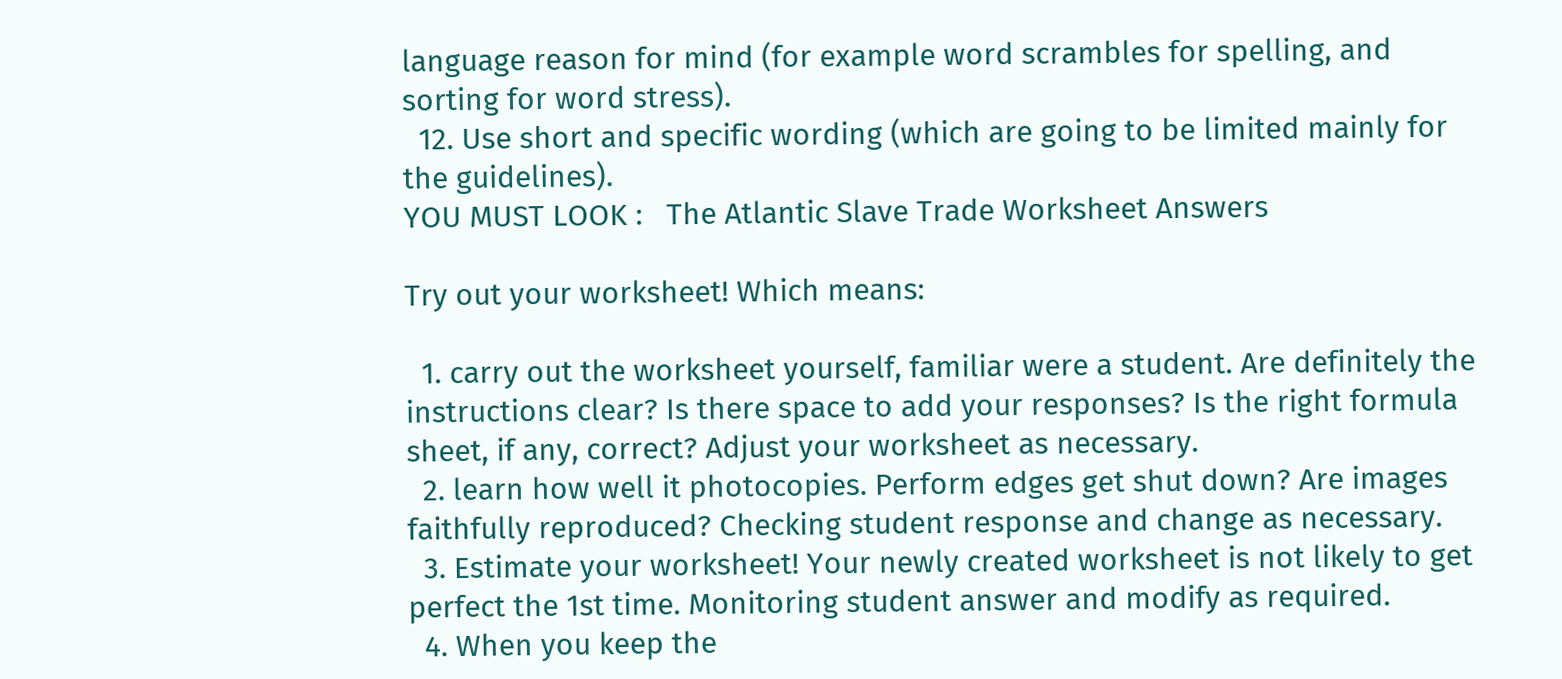language reason for mind (for example word scrambles for spelling, and sorting for word stress).
  12. Use short and specific wording (which are going to be limited mainly for the guidelines).
YOU MUST LOOK :   The Atlantic Slave Trade Worksheet Answers

Try out your worksheet! Which means:

  1. carry out the worksheet yourself, familiar were a student. Are definitely the instructions clear? Is there space to add your responses? Is the right formula sheet, if any, correct? Adjust your worksheet as necessary.
  2. learn how well it photocopies. Perform edges get shut down? Are images faithfully reproduced? Checking student response and change as necessary.
  3. Estimate your worksheet! Your newly created worksheet is not likely to get perfect the 1st time. Monitoring student answer and modify as required.
  4. When you keep the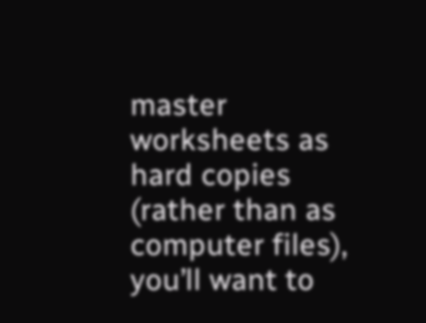master worksheets as hard copies (rather than as computer files), you’ll want to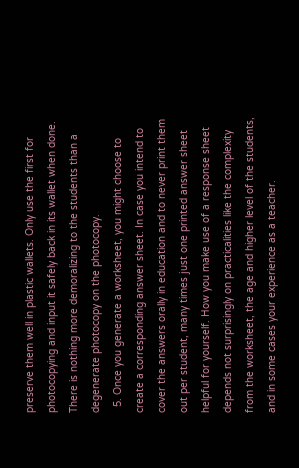preserve them well in plastic wallets. Only use the first for photocopying and input it safely back in its wallet when done. There is nothing more demoralizing to the students than a degenerate photocopy on the photocopy.
  5. Once you generate a worksheet, you might choose to create a corresponding answer sheet. In case you intend to cover the answers orally in education and to never print them out per student, many times just one printed answer sheet helpful for yourself. How you make use of a response sheet depends not surprisingly on practicalities like the complexity from the worksheet, the age and higher level of the students, and in some cases your experience as a teacher.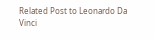Related Post to Leonardo Da Vinci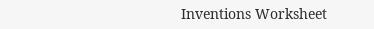Inventions Worksheet